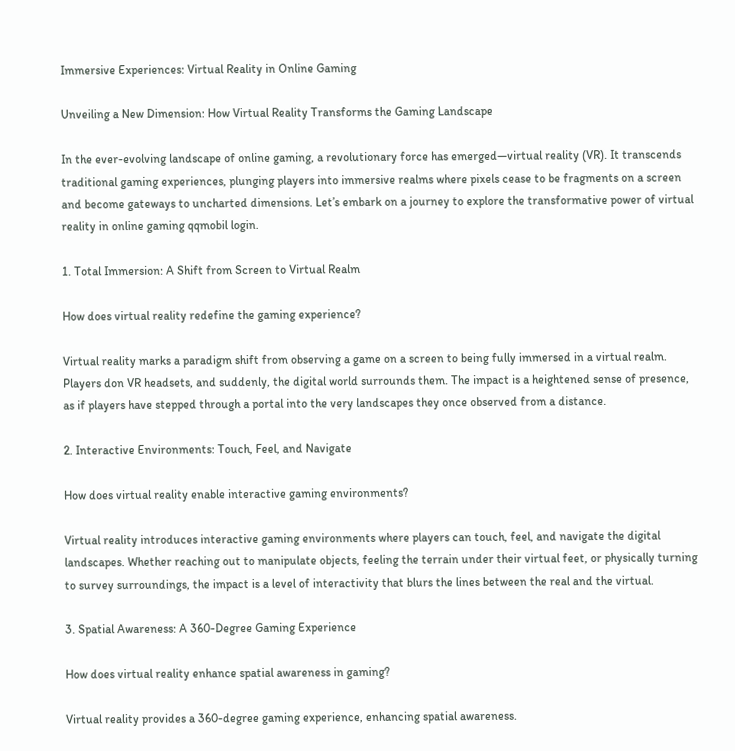Immersive Experiences: Virtual Reality in Online Gaming

Unveiling a New Dimension: How Virtual Reality Transforms the Gaming Landscape

In the ever-evolving landscape of online gaming, a revolutionary force has emerged—virtual reality (VR). It transcends traditional gaming experiences, plunging players into immersive realms where pixels cease to be fragments on a screen and become gateways to uncharted dimensions. Let’s embark on a journey to explore the transformative power of virtual reality in online gaming qqmobil login.

1. Total Immersion: A Shift from Screen to Virtual Realm

How does virtual reality redefine the gaming experience?

Virtual reality marks a paradigm shift from observing a game on a screen to being fully immersed in a virtual realm. Players don VR headsets, and suddenly, the digital world surrounds them. The impact is a heightened sense of presence, as if players have stepped through a portal into the very landscapes they once observed from a distance.

2. Interactive Environments: Touch, Feel, and Navigate

How does virtual reality enable interactive gaming environments?

Virtual reality introduces interactive gaming environments where players can touch, feel, and navigate the digital landscapes. Whether reaching out to manipulate objects, feeling the terrain under their virtual feet, or physically turning to survey surroundings, the impact is a level of interactivity that blurs the lines between the real and the virtual.

3. Spatial Awareness: A 360-Degree Gaming Experience

How does virtual reality enhance spatial awareness in gaming?

Virtual reality provides a 360-degree gaming experience, enhancing spatial awareness.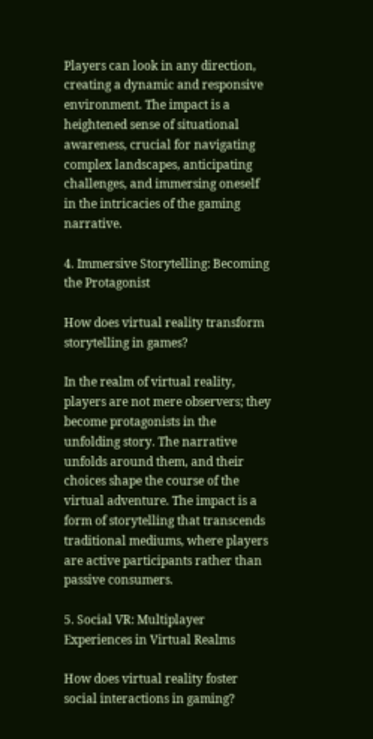Players can look in any direction, creating a dynamic and responsive environment. The impact is a heightened sense of situational awareness, crucial for navigating complex landscapes, anticipating challenges, and immersing oneself in the intricacies of the gaming narrative.

4. Immersive Storytelling: Becoming the Protagonist

How does virtual reality transform storytelling in games?

In the realm of virtual reality, players are not mere observers; they become protagonists in the unfolding story. The narrative unfolds around them, and their choices shape the course of the virtual adventure. The impact is a form of storytelling that transcends traditional mediums, where players are active participants rather than passive consumers.

5. Social VR: Multiplayer Experiences in Virtual Realms

How does virtual reality foster social interactions in gaming?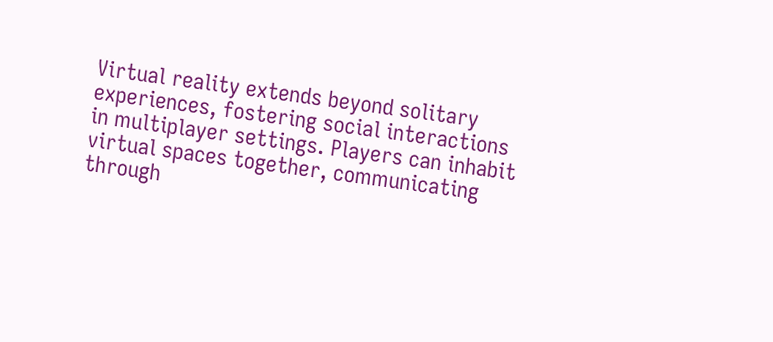Virtual reality extends beyond solitary experiences, fostering social interactions in multiplayer settings. Players can inhabit virtual spaces together, communicating through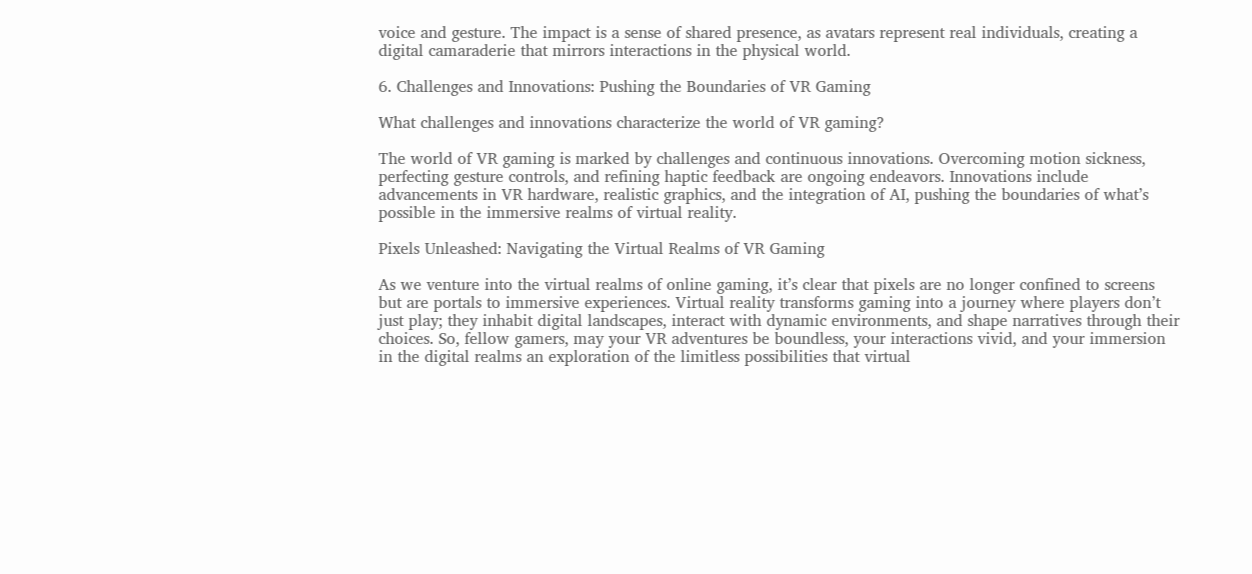voice and gesture. The impact is a sense of shared presence, as avatars represent real individuals, creating a digital camaraderie that mirrors interactions in the physical world.

6. Challenges and Innovations: Pushing the Boundaries of VR Gaming

What challenges and innovations characterize the world of VR gaming?

The world of VR gaming is marked by challenges and continuous innovations. Overcoming motion sickness, perfecting gesture controls, and refining haptic feedback are ongoing endeavors. Innovations include advancements in VR hardware, realistic graphics, and the integration of AI, pushing the boundaries of what’s possible in the immersive realms of virtual reality.

Pixels Unleashed: Navigating the Virtual Realms of VR Gaming

As we venture into the virtual realms of online gaming, it’s clear that pixels are no longer confined to screens but are portals to immersive experiences. Virtual reality transforms gaming into a journey where players don’t just play; they inhabit digital landscapes, interact with dynamic environments, and shape narratives through their choices. So, fellow gamers, may your VR adventures be boundless, your interactions vivid, and your immersion in the digital realms an exploration of the limitless possibilities that virtual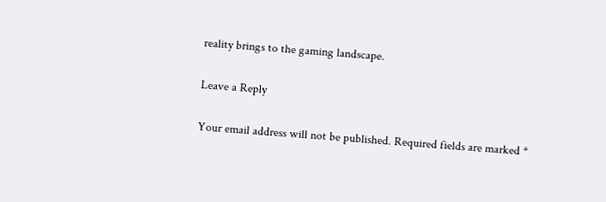reality brings to the gaming landscape.

Leave a Reply

Your email address will not be published. Required fields are marked *